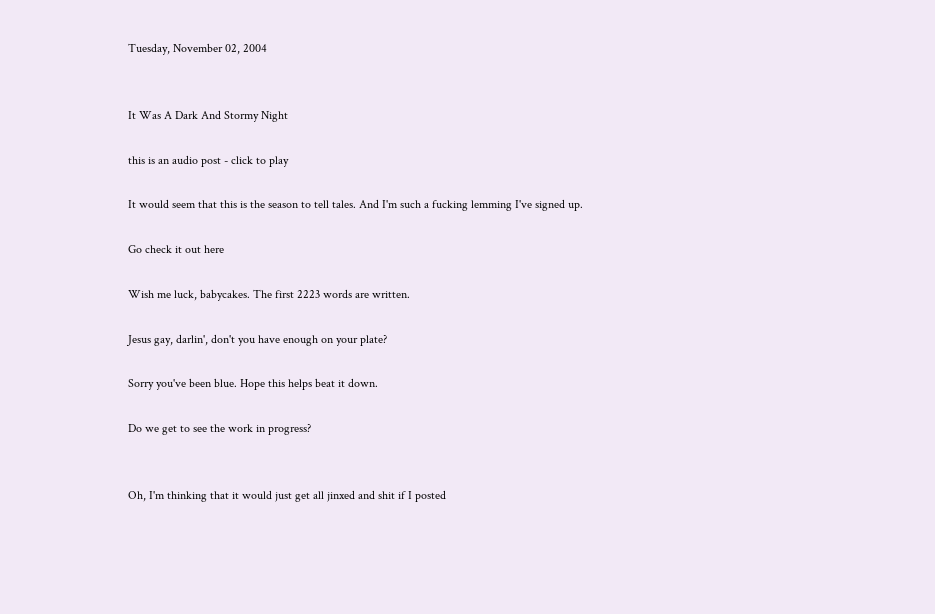Tuesday, November 02, 2004


It Was A Dark And Stormy Night

this is an audio post - click to play

It would seem that this is the season to tell tales. And I'm such a fucking lemming I've signed up.

Go check it out here

Wish me luck, babycakes. The first 2223 words are written.

Jesus gay, darlin', don't you have enough on your plate?

Sorry you've been blue. Hope this helps beat it down.

Do we get to see the work in progress?


Oh, I'm thinking that it would just get all jinxed and shit if I posted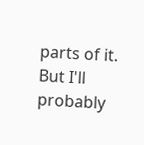parts of it. But I'll probably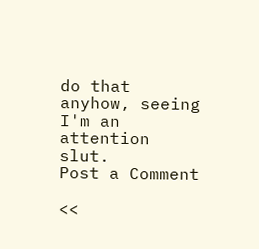do that anyhow, seeing I'm an attention slut.
Post a Comment

<<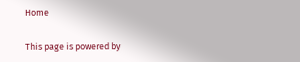Home

This page is powered by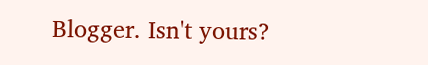Blogger. Isn't yours?